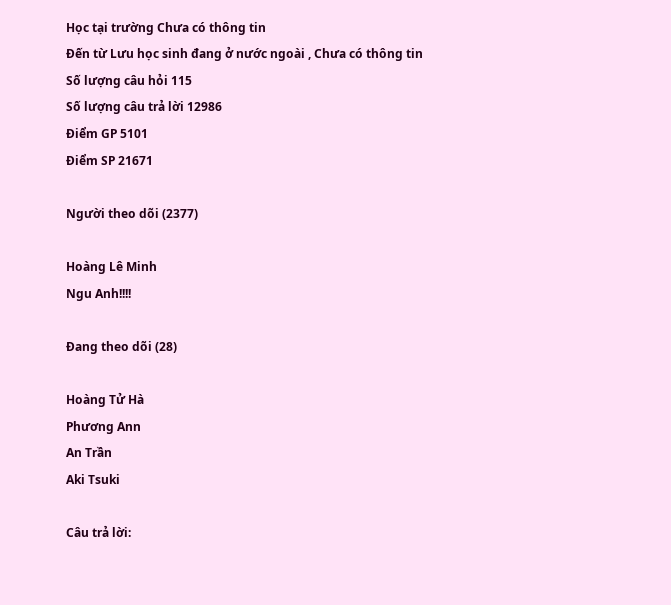Học tại trường Chưa có thông tin
Đến từ Lưu học sinh đang ở nước ngoài , Chưa có thông tin
Số lượng câu hỏi 115
Số lượng câu trả lời 12986
Điểm GP 5101
Điểm SP 21671

Người theo dõi (2377)

Hoàng Lê Minh
Ngu Anh!!!!

Đang theo dõi (28)

Hoàng Tử Hà
Phương Ann
An Trần
Aki Tsuki

Câu trả lời: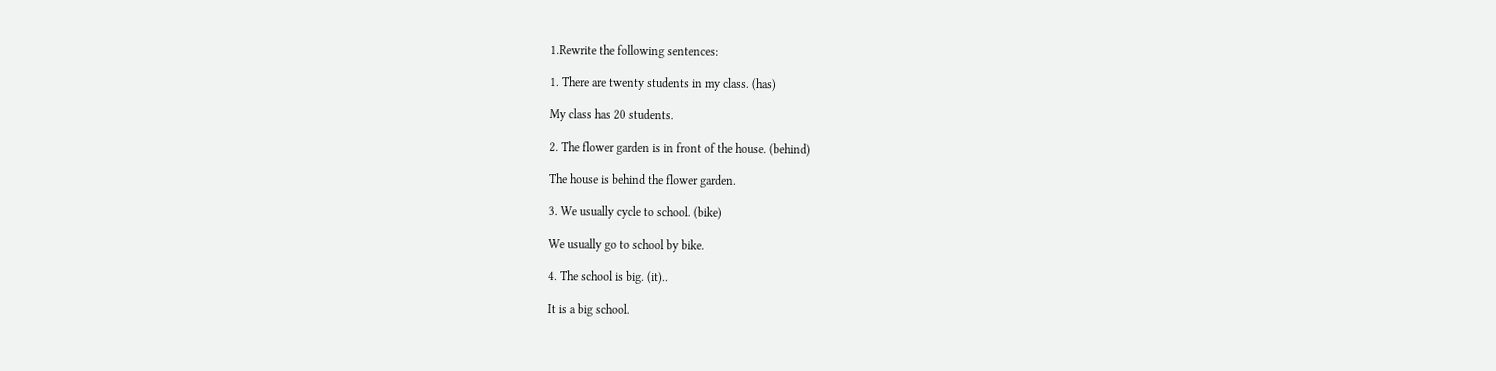1.Rewrite the following sentences:

1. There are twenty students in my class. (has)

My class has 20 students.

2. The flower garden is in front of the house. (behind)

The house is behind the flower garden.

3. We usually cycle to school. (bike)

We usually go to school by bike.

4. The school is big. (it)..

It is a big school.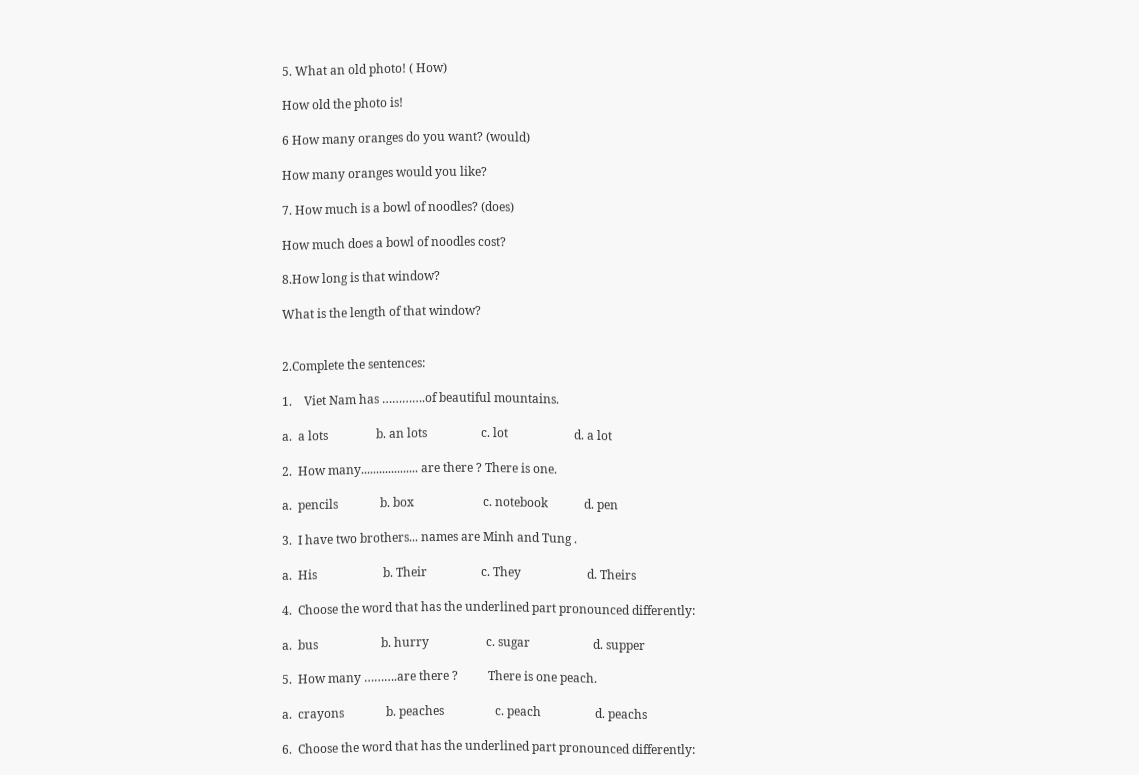5. What an old photo! ( How)

How old the photo is!

6 How many oranges do you want? (would)

How many oranges would you like?

7. How much is a bowl of noodles? (does)

How much does a bowl of noodles cost?

8.How long is that window?

What is the length of that window?


2.Complete the sentences:

1.    Viet Nam has ………….of beautiful mountains.

a.  a lots                b. an lots                  c. lot                      d. a lot

2.  How many................... are there ? There is one.

a.  pencils              b. box                       c. notebook            d. pen

3.  I have two brothers... names are Minh and Tung .

a.  His                      b. Their                  c. They                      d. Theirs

4.  Choose the word that has the underlined part pronounced differently:

a.  bus                     b. hurry                   c. sugar                     d. supper

5.  How many ……….are there ?          There is one peach.

a.  crayons              b. peaches                 c. peach                  d. peachs

6.  Choose the word that has the underlined part pronounced differently: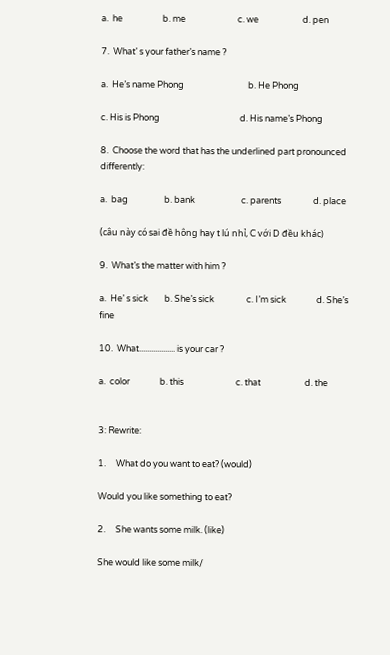a.  he                    b. me                          c. we                      d. pen

7.  What’ s your father’s name ?

a.  He’s name Phong                                b. He Phong

c. His is Phong                                        d. His name’s Phong

8.  Choose the word that has the underlined part pronounced differently:

a.  bag                  b. bank                       c. parents                d. place

(câu này có sai đề hông hay t lú nhỉ, C với D đều khác)

9.  What’s the matter with him ?

a.  He’ s sick        b. She’s sick                c. I’m sick               d. She’s fine

10.  What.................. is your car ?

a.  color               b. this                          c. that                      d. the


3: Rewrite:

1.     What do you want to eat? (would)

Would you like something to eat?

2.     She wants some milk. (like)

She would like some milk/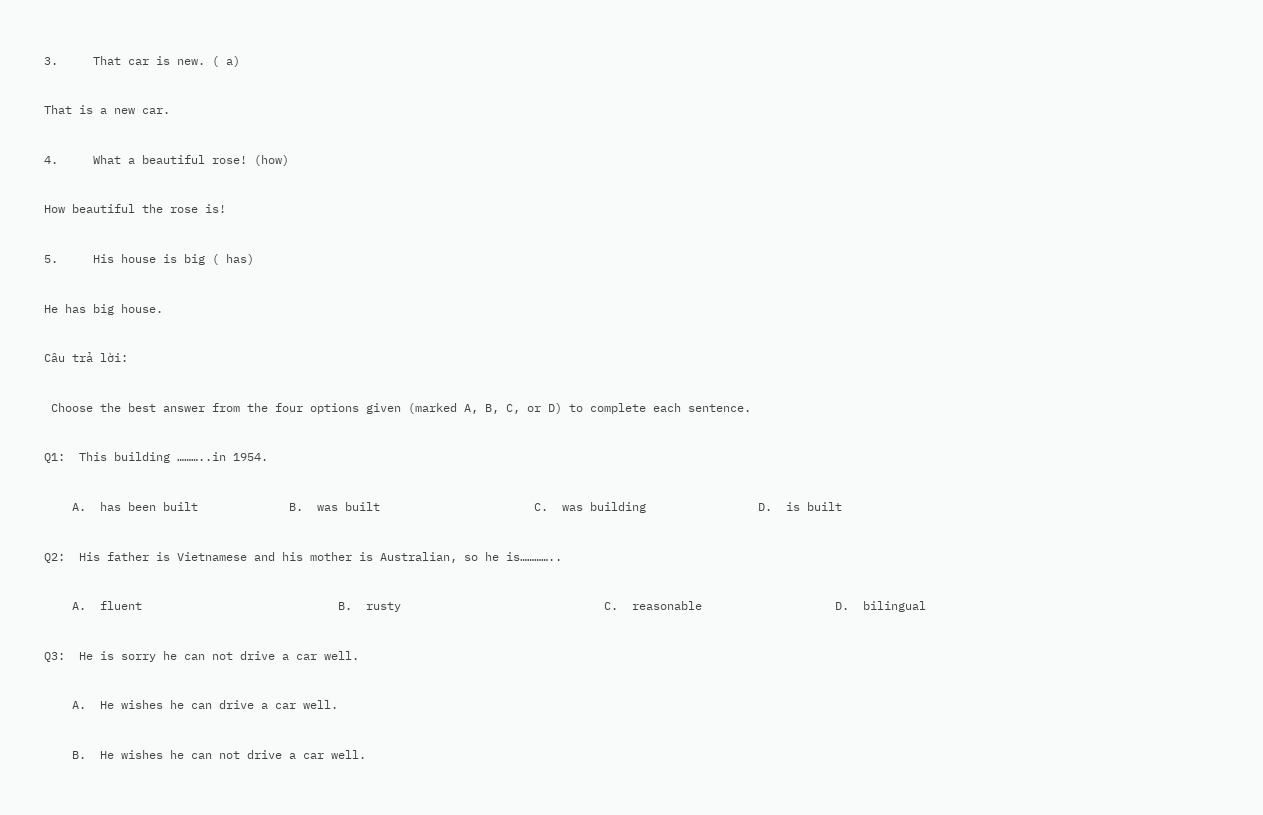3.     That car is new. ( a)

That is a new car.

4.     What a beautiful rose! (how)

How beautiful the rose is!

5.     His house is big ( has)

He has big house.

Câu trả lời:

 Choose the best answer from the four options given (marked A, B, C, or D) to complete each sentence.

Q1:  This building ………..in 1954.

    A.  has been built             B.  was built                      C.  was building                D.  is built

Q2:  His father is Vietnamese and his mother is Australian, so he is…………..

    A.  fluent                            B.  rusty                             C.  reasonable                   D.  bilingual

Q3:  He is sorry he can not drive a car well.

    A.  He wishes he can drive a car well.

    B.  He wishes he can not drive a car well.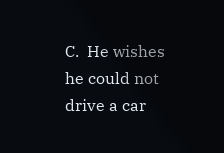C.  He wishes he could not drive a car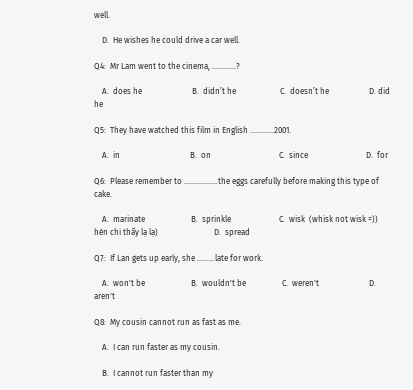well.

    D.  He wishes he could drive a car well.

Q4:  Mr Lam went to the cinema, …………?

    A.  does he                         B.  didn’t he                      C.  doesn’t he                    D. did he

Q5:  They have watched this film in English …………2001.

    A.  in                                   B.  on                                  C.  since                             D.  for

Q6:  Please remember to ……………..the eggs carefully before making this type of cake.

    A.  marinate                       B.  sprinkle                        C.  wisk  (whisk not wisk =)) hèn chi thấy lạ lạ)                            D.  spread

Q7:  If Lan gets up early, she ………late for work.

    A.  won't be                       B.  wouldn't be                  C.  weren't                         D.  aren't

Q8:  My cousin cannot run as fast as me.

    A.  I can run faster as my cousin.

    B.  I cannot run faster than my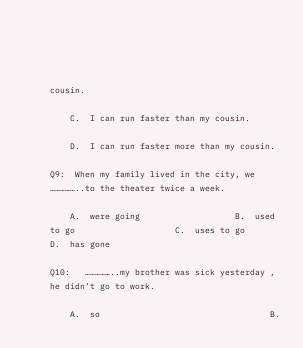cousin.

    C.  I can run faster than my cousin.

    D.  I can run faster more than my cousin.

Q9:  When my family lived in the city, we ……………..to the theater twice a week.

    A.  were going                   B.  used to go                    C.  uses to go                     D.  has gone

Q10:   ……………..my brother was sick yesterday , he didn’t go to work.

    A.  so                                  B.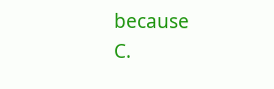because                       C.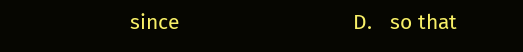since                             D.   so that